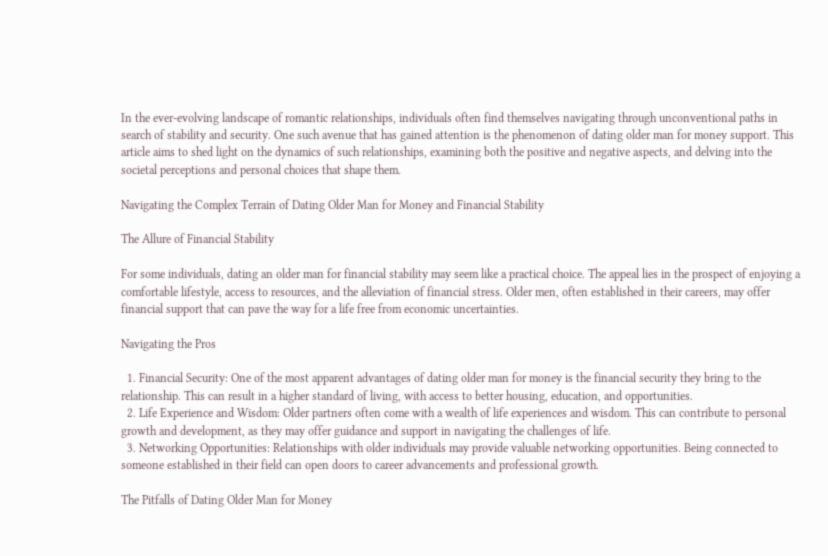In the ever-evolving landscape of romantic relationships, individuals often find themselves navigating through unconventional paths in search of stability and security. One such avenue that has gained attention is the phenomenon of dating older man for money support. This article aims to shed light on the dynamics of such relationships, examining both the positive and negative aspects, and delving into the societal perceptions and personal choices that shape them.

Navigating the Complex Terrain of Dating Older Man for Money and Financial Stability

The Allure of Financial Stability

For some individuals, dating an older man for financial stability may seem like a practical choice. The appeal lies in the prospect of enjoying a comfortable lifestyle, access to resources, and the alleviation of financial stress. Older men, often established in their careers, may offer financial support that can pave the way for a life free from economic uncertainties.

Navigating the Pros

  1. Financial Security: One of the most apparent advantages of dating older man for money is the financial security they bring to the relationship. This can result in a higher standard of living, with access to better housing, education, and opportunities.
  2. Life Experience and Wisdom: Older partners often come with a wealth of life experiences and wisdom. This can contribute to personal growth and development, as they may offer guidance and support in navigating the challenges of life.
  3. Networking Opportunities: Relationships with older individuals may provide valuable networking opportunities. Being connected to someone established in their field can open doors to career advancements and professional growth.

The Pitfalls of Dating Older Man for Money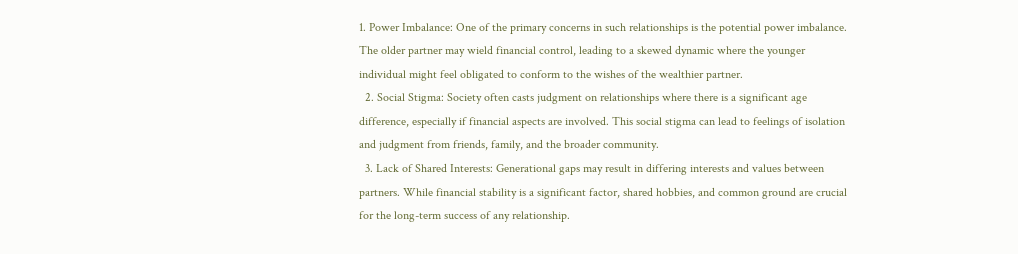1. Power Imbalance: One of the primary concerns in such relationships is the potential power imbalance. The older partner may wield financial control, leading to a skewed dynamic where the younger individual might feel obligated to conform to the wishes of the wealthier partner.
  2. Social Stigma: Society often casts judgment on relationships where there is a significant age difference, especially if financial aspects are involved. This social stigma can lead to feelings of isolation and judgment from friends, family, and the broader community.
  3. Lack of Shared Interests: Generational gaps may result in differing interests and values between partners. While financial stability is a significant factor, shared hobbies, and common ground are crucial for the long-term success of any relationship.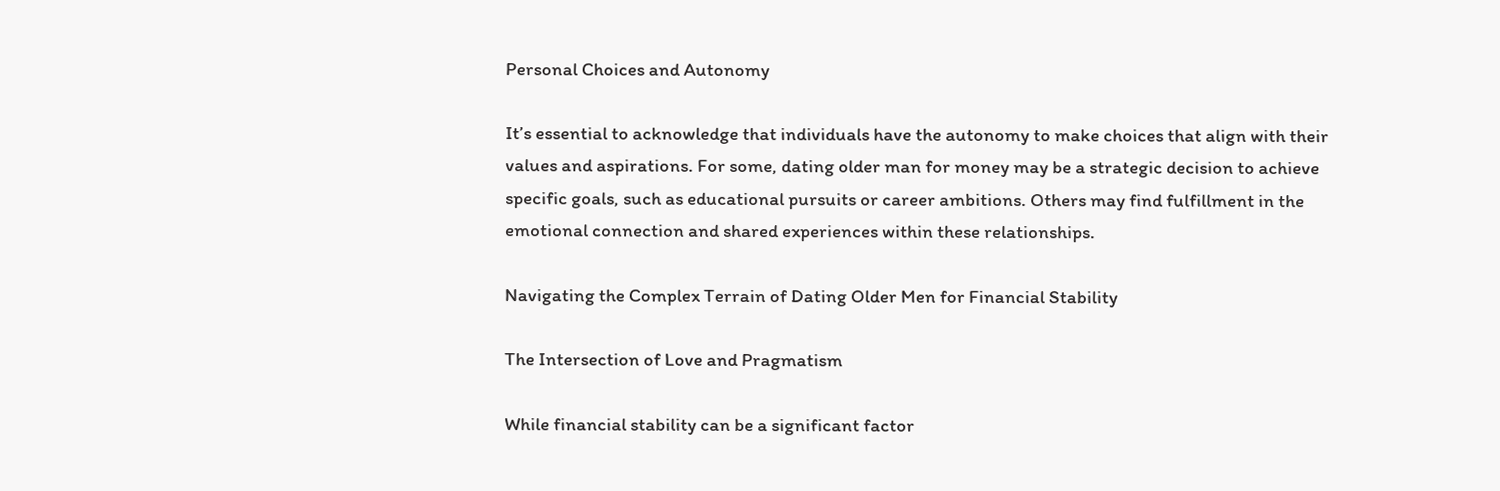Personal Choices and Autonomy

It’s essential to acknowledge that individuals have the autonomy to make choices that align with their values and aspirations. For some, dating older man for money may be a strategic decision to achieve specific goals, such as educational pursuits or career ambitions. Others may find fulfillment in the emotional connection and shared experiences within these relationships.

Navigating the Complex Terrain of Dating Older Men for Financial Stability

The Intersection of Love and Pragmatism

While financial stability can be a significant factor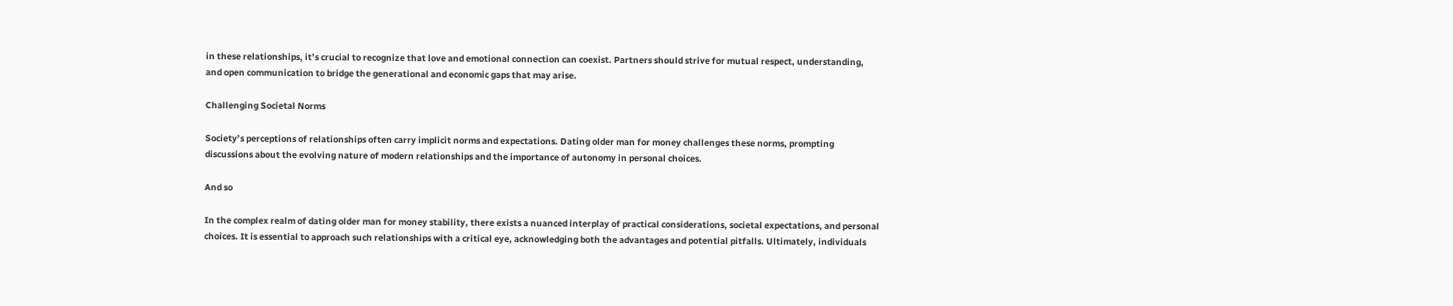in these relationships, it’s crucial to recognize that love and emotional connection can coexist. Partners should strive for mutual respect, understanding, and open communication to bridge the generational and economic gaps that may arise.

Challenging Societal Norms

Society’s perceptions of relationships often carry implicit norms and expectations. Dating older man for money challenges these norms, prompting discussions about the evolving nature of modern relationships and the importance of autonomy in personal choices.

And so

In the complex realm of dating older man for money stability, there exists a nuanced interplay of practical considerations, societal expectations, and personal choices. It is essential to approach such relationships with a critical eye, acknowledging both the advantages and potential pitfalls. Ultimately, individuals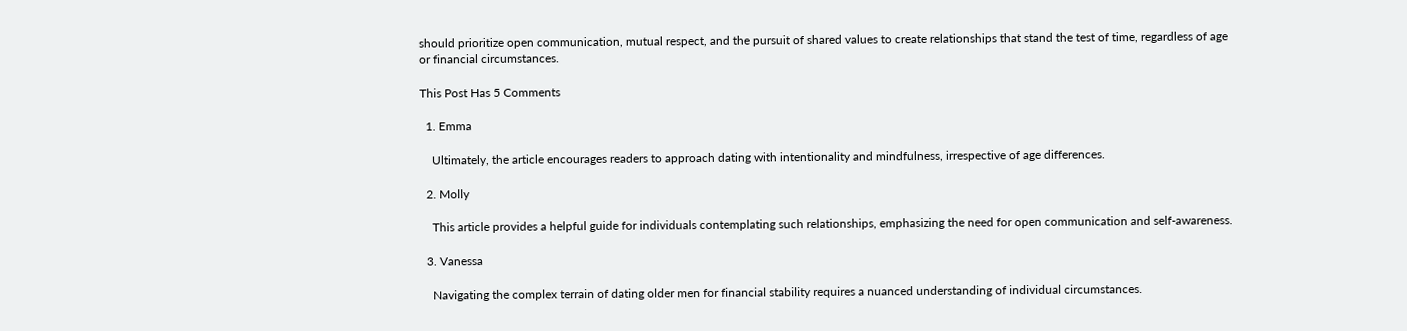should prioritize open communication, mutual respect, and the pursuit of shared values to create relationships that stand the test of time, regardless of age or financial circumstances.

This Post Has 5 Comments

  1. Emma

    Ultimately, the article encourages readers to approach dating with intentionality and mindfulness, irrespective of age differences.

  2. Molly

    This article provides a helpful guide for individuals contemplating such relationships, emphasizing the need for open communication and self-awareness.

  3. Vanessa

    Navigating the complex terrain of dating older men for financial stability requires a nuanced understanding of individual circumstances.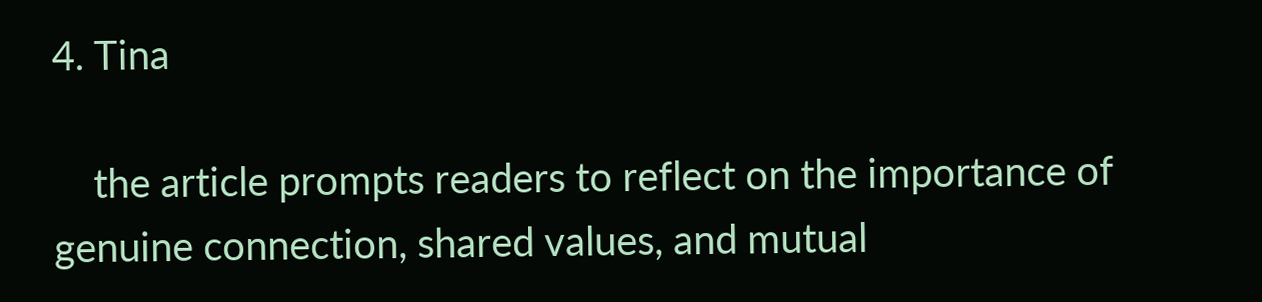4. Tina

    the article prompts readers to reflect on the importance of genuine connection, shared values, and mutual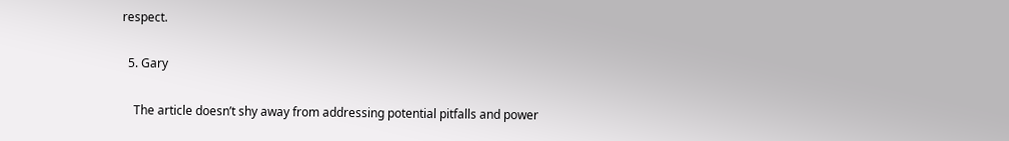respect.

  5. Gary

    The article doesn’t shy away from addressing potential pitfalls and power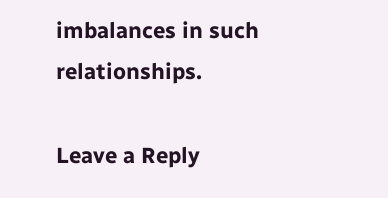imbalances in such relationships.

Leave a Reply